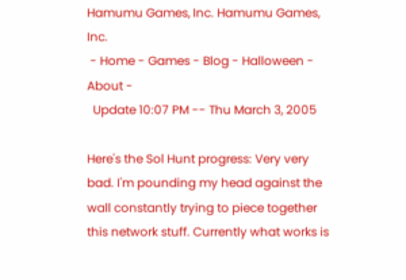Hamumu Games, Inc. Hamumu Games, Inc.
 - Home - Games - Blog - Halloween - About -
  Update 10:07 PM -- Thu March 3, 2005

Here's the Sol Hunt progress: Very very bad. I'm pounding my head against the wall constantly trying to piece together this network stuff. Currently what works is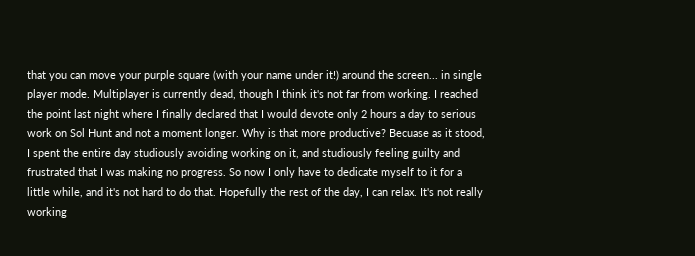that you can move your purple square (with your name under it!) around the screen... in single player mode. Multiplayer is currently dead, though I think it's not far from working. I reached the point last night where I finally declared that I would devote only 2 hours a day to serious work on Sol Hunt and not a moment longer. Why is that more productive? Becuase as it stood, I spent the entire day studiously avoiding working on it, and studiously feeling guilty and frustrated that I was making no progress. So now I only have to dedicate myself to it for a little while, and it's not hard to do that. Hopefully the rest of the day, I can relax. It's not really working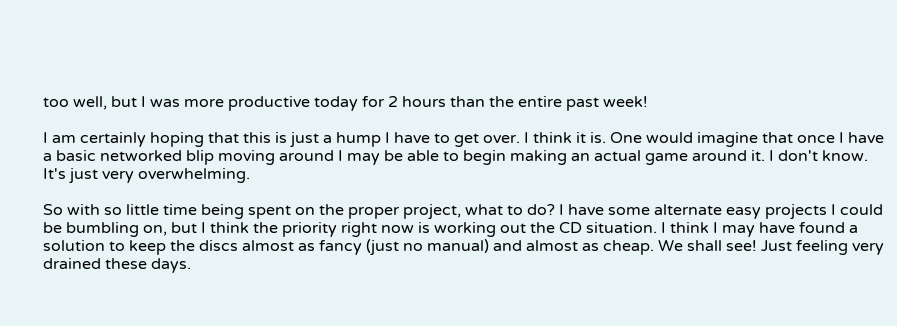too well, but I was more productive today for 2 hours than the entire past week!

I am certainly hoping that this is just a hump I have to get over. I think it is. One would imagine that once I have a basic networked blip moving around I may be able to begin making an actual game around it. I don't know. It's just very overwhelming.

So with so little time being spent on the proper project, what to do? I have some alternate easy projects I could be bumbling on, but I think the priority right now is working out the CD situation. I think I may have found a solution to keep the discs almost as fancy (just no manual) and almost as cheap. We shall see! Just feeling very drained these days.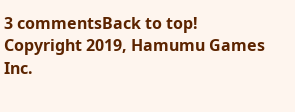3 commentsBack to top!
Copyright 2019, Hamumu Games Inc.